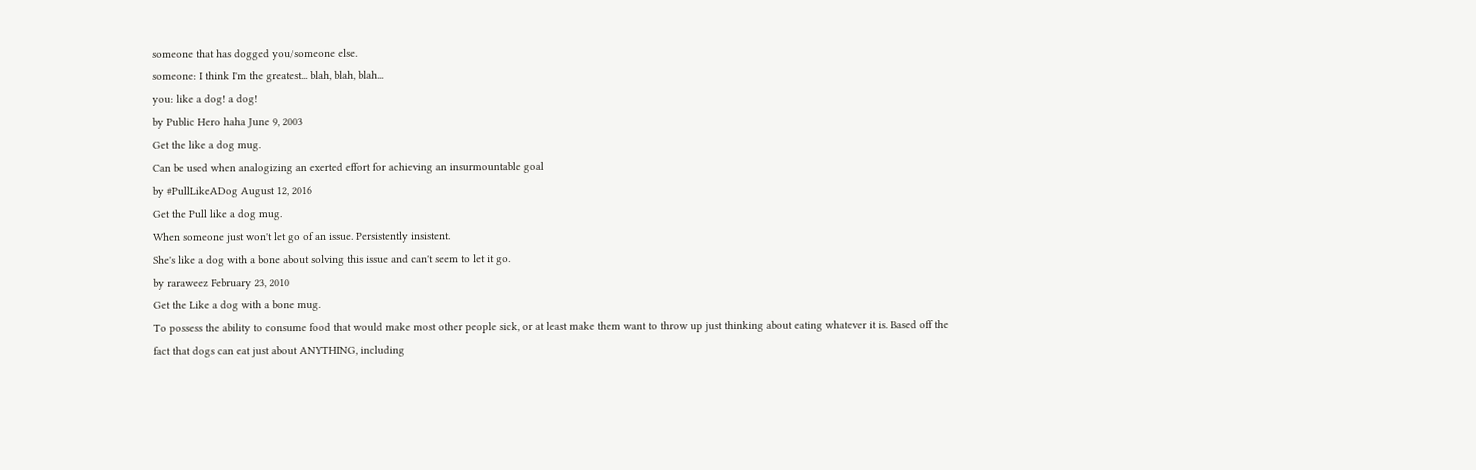someone that has dogged you/someone else.
someone: I think I'm the greatest... blah, blah, blah...
you: like a dog! a dog!
by Public Hero haha June 9, 2003
Get the like a dog mug.
Can be used when analogizing an exerted effort for achieving an insurmountable goal
by #PullLikeADog August 12, 2016
Get the Pull like a dog mug.
When someone just won't let go of an issue. Persistently insistent.
She's like a dog with a bone about solving this issue and can't seem to let it go.
by raraweez February 23, 2010
Get the Like a dog with a bone mug.
To possess the ability to consume food that would make most other people sick, or at least make them want to throw up just thinking about eating whatever it is. Based off the fact that dogs can eat just about ANYTHING, including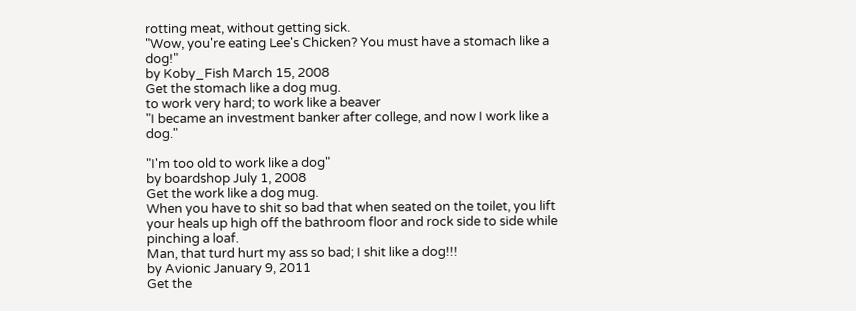rotting meat, without getting sick.
"Wow, you're eating Lee's Chicken? You must have a stomach like a dog!"
by Koby_Fish March 15, 2008
Get the stomach like a dog mug.
to work very hard; to work like a beaver
"I became an investment banker after college, and now I work like a dog."

"I'm too old to work like a dog"
by boardshop July 1, 2008
Get the work like a dog mug.
When you have to shit so bad that when seated on the toilet, you lift your heals up high off the bathroom floor and rock side to side while pinching a loaf.
Man, that turd hurt my ass so bad; I shit like a dog!!!
by Avionic January 9, 2011
Get the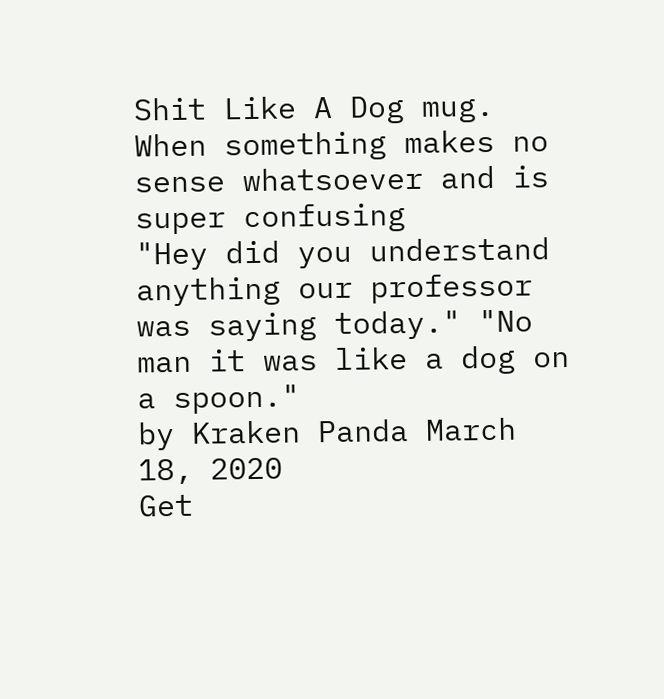Shit Like A Dog mug.
When something makes no sense whatsoever and is super confusing
"Hey did you understand anything our professor was saying today." "No man it was like a dog on a spoon."
by Kraken Panda March 18, 2020
Get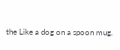the Like a dog on a spoon mug.